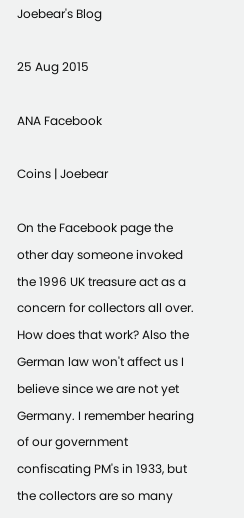Joebear's Blog

25 Aug 2015

ANA Facebook

Coins | Joebear

On the Facebook page the other day someone invoked the 1996 UK treasure act as a concern for collectors all over. How does that work? Also the German law won't affect us I believe since we are not yet Germany. I remember hearing of our government confiscating PM's in 1933, but the collectors are so many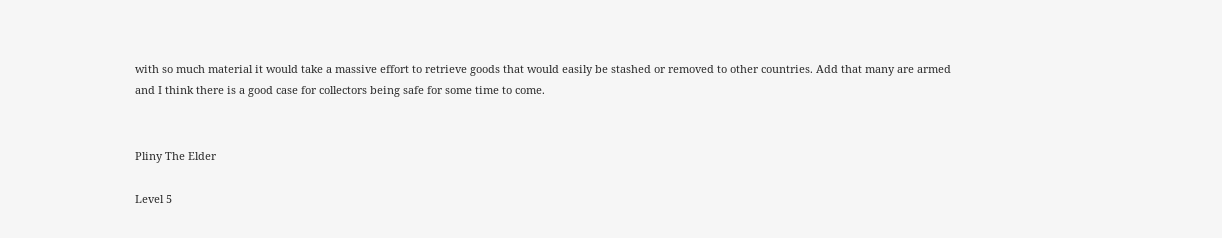with so much material it would take a massive effort to retrieve goods that would easily be stashed or removed to other countries. Add that many are armed and I think there is a good case for collectors being safe for some time to come.


Pliny The Elder

Level 5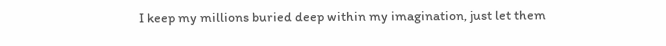I keep my millions buried deep within my imagination, just let them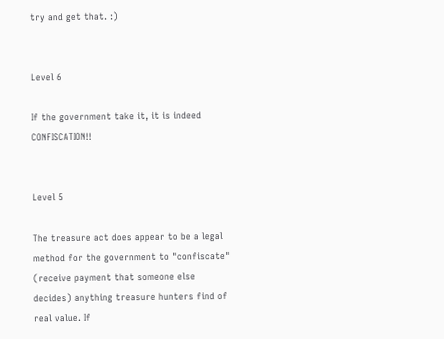try and get that. :)


Level 6

If the government take it, it is indeed CONFISCATION!!


Level 5

The treasure act does appear to be a legal method for the government to "confiscate" (receive payment that someone else decides) anything treasure hunters find of real value. If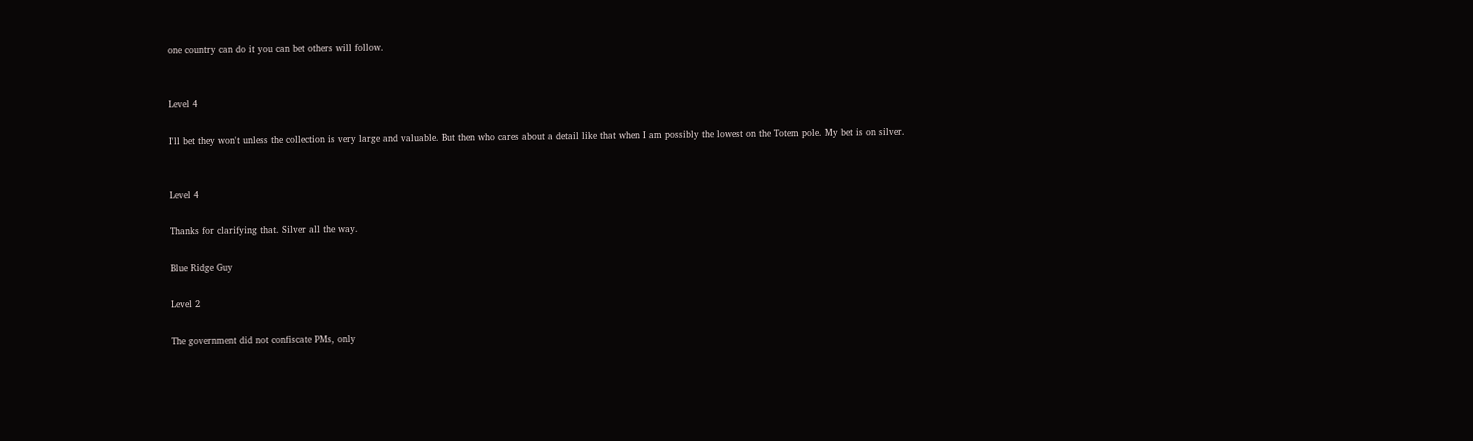one country can do it you can bet others will follow.


Level 4

I'll bet they won't unless the collection is very large and valuable. But then who cares about a detail like that when I am possibly the lowest on the Totem pole. My bet is on silver.


Level 4

Thanks for clarifying that. Silver all the way.

Blue Ridge Guy

Level 2

The government did not confiscate PMs, only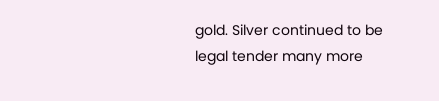gold. Silver continued to be legal tender many more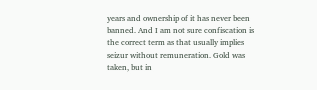years and ownership of it has never been banned. And I am not sure confiscation is the correct term as that usually implies seizur without remuneration. Gold was taken, but in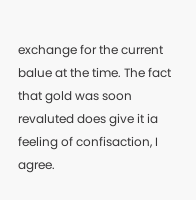exchange for the current balue at the time. The fact that gold was soon revaluted does give it ia feeling of confisaction, I agree.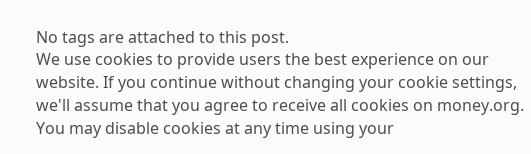No tags are attached to this post.
We use cookies to provide users the best experience on our website. If you continue without changing your cookie settings, we'll assume that you agree to receive all cookies on money.org. You may disable cookies at any time using your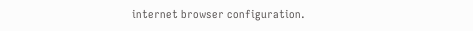internet browser configuration.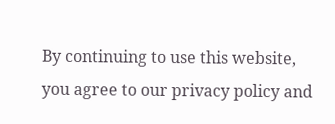By continuing to use this website, you agree to our privacy policy and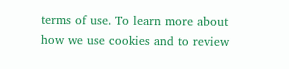terms of use. To learn more about how we use cookies and to review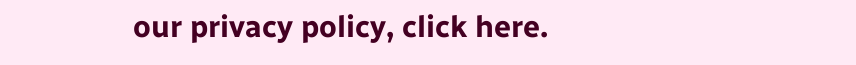our privacy policy, click here.